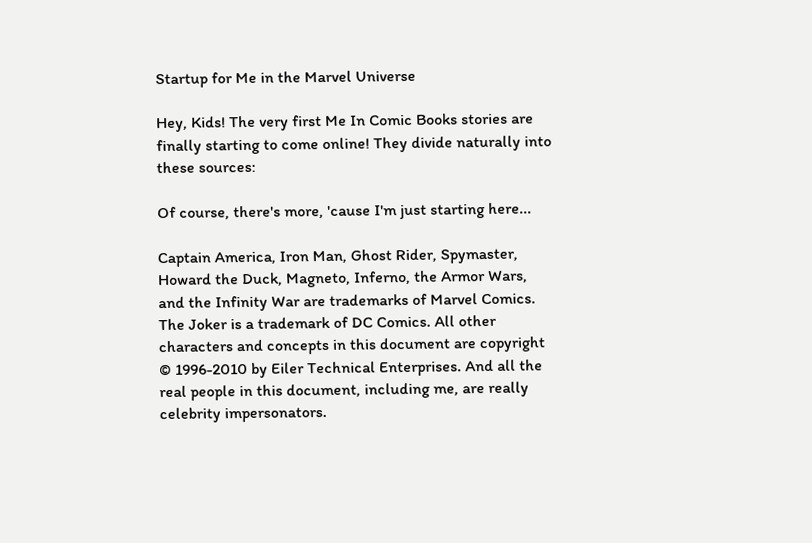Startup for Me in the Marvel Universe

Hey, Kids! The very first Me In Comic Books stories are finally starting to come online! They divide naturally into these sources:

Of course, there's more, 'cause I'm just starting here...

Captain America, Iron Man, Ghost Rider, Spymaster, Howard the Duck, Magneto, Inferno, the Armor Wars, and the Infinity War are trademarks of Marvel Comics. The Joker is a trademark of DC Comics. All other characters and concepts in this document are copyright © 1996-2010 by Eiler Technical Enterprises. And all the real people in this document, including me, are really celebrity impersonators.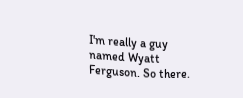I'm really a guy named Wyatt Ferguson. So there.